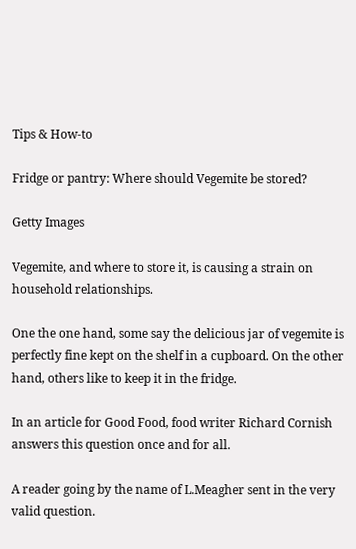Tips & How-to

Fridge or pantry: Where should Vegemite be stored?

Getty Images

Vegemite, and where to store it, is causing a strain on household relationships.

One the one hand, some say the delicious jar of vegemite is perfectly fine kept on the shelf in a cupboard. On the other hand, others like to keep it in the fridge.

In an article for Good Food, food writer Richard Cornish answers this question once and for all.

A reader going by the name of L.Meagher sent in the very valid question.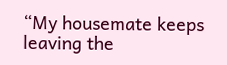“My housemate keeps leaving the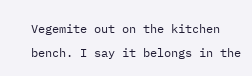Vegemite out on the kitchen bench. I say it belongs in the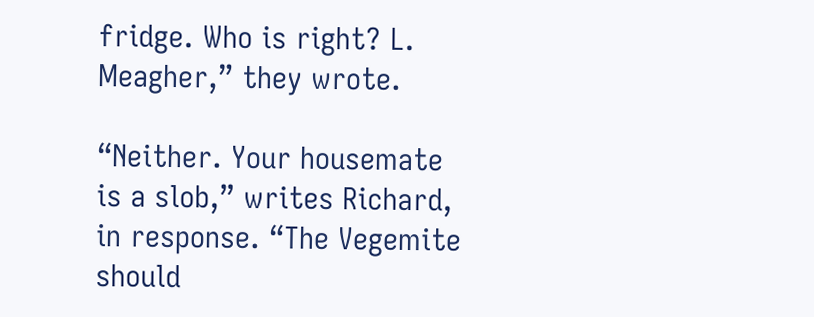fridge. Who is right? L. Meagher,” they wrote.

“Neither. Your housemate is a slob,” writes Richard, in response. “The Vegemite should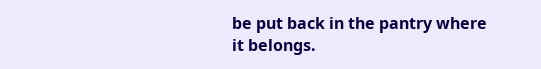be put back in the pantry where it belongs.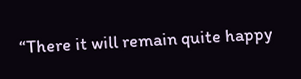“There it will remain quite happy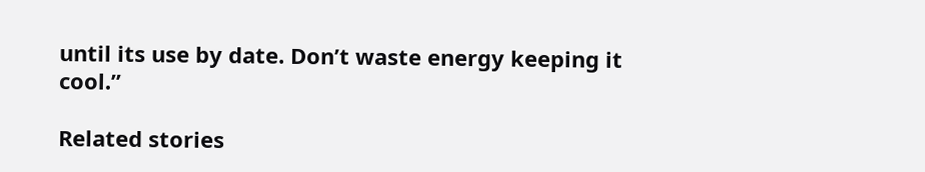until its use by date. Don’t waste energy keeping it cool.”

Related stories